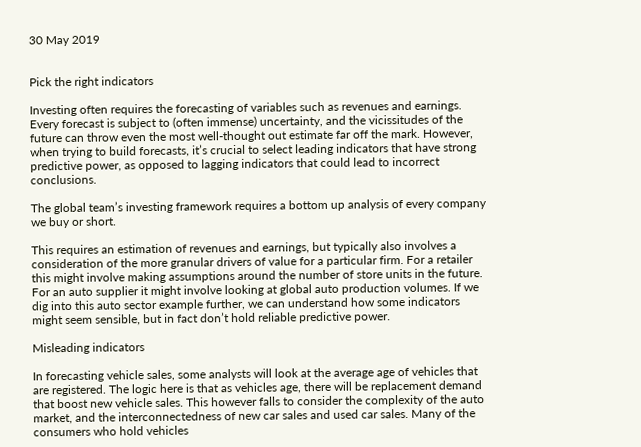30 May 2019


Pick the right indicators

Investing often requires the forecasting of variables such as revenues and earnings. Every forecast is subject to (often immense) uncertainty, and the vicissitudes of the future can throw even the most well-thought out estimate far off the mark. However, when trying to build forecasts, it’s crucial to select leading indicators that have strong predictive power, as opposed to lagging indicators that could lead to incorrect conclusions.

The global team’s investing framework requires a bottom up analysis of every company we buy or short.

This requires an estimation of revenues and earnings, but typically also involves a consideration of the more granular drivers of value for a particular firm. For a retailer this might involve making assumptions around the number of store units in the future. For an auto supplier it might involve looking at global auto production volumes. If we dig into this auto sector example further, we can understand how some indicators might seem sensible, but in fact don’t hold reliable predictive power.

Misleading indicators

In forecasting vehicle sales, some analysts will look at the average age of vehicles that are registered. The logic here is that as vehicles age, there will be replacement demand that boost new vehicle sales. This however falls to consider the complexity of the auto market, and the interconnectedness of new car sales and used car sales. Many of the consumers who hold vehicles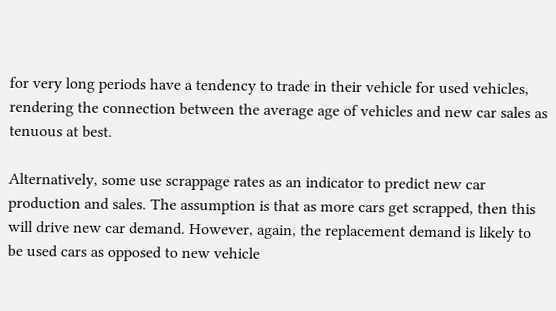for very long periods have a tendency to trade in their vehicle for used vehicles, rendering the connection between the average age of vehicles and new car sales as tenuous at best.

Alternatively, some use scrappage rates as an indicator to predict new car production and sales. The assumption is that as more cars get scrapped, then this will drive new car demand. However, again, the replacement demand is likely to be used cars as opposed to new vehicle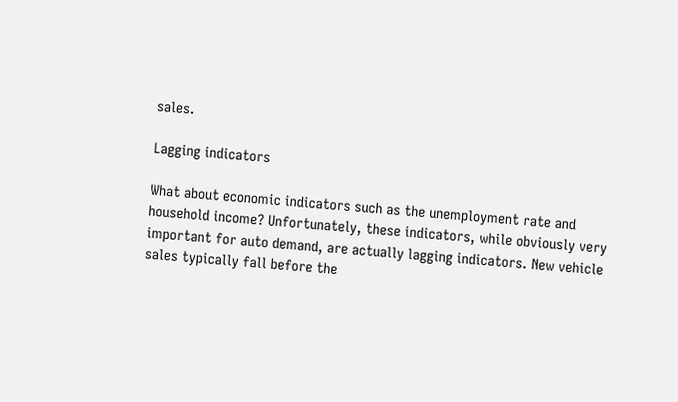sales.

Lagging indicators

What about economic indicators such as the unemployment rate and household income? Unfortunately, these indicators, while obviously very important for auto demand, are actually lagging indicators. New vehicle sales typically fall before the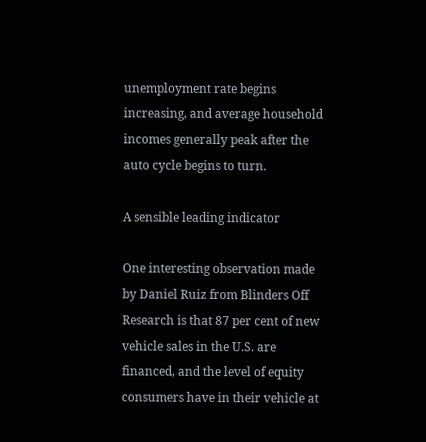unemployment rate begins increasing, and average household incomes generally peak after the auto cycle begins to turn.

A sensible leading indicator

One interesting observation made by Daniel Ruiz from Blinders Off Research is that 87 per cent of new vehicle sales in the U.S. are financed, and the level of equity consumers have in their vehicle at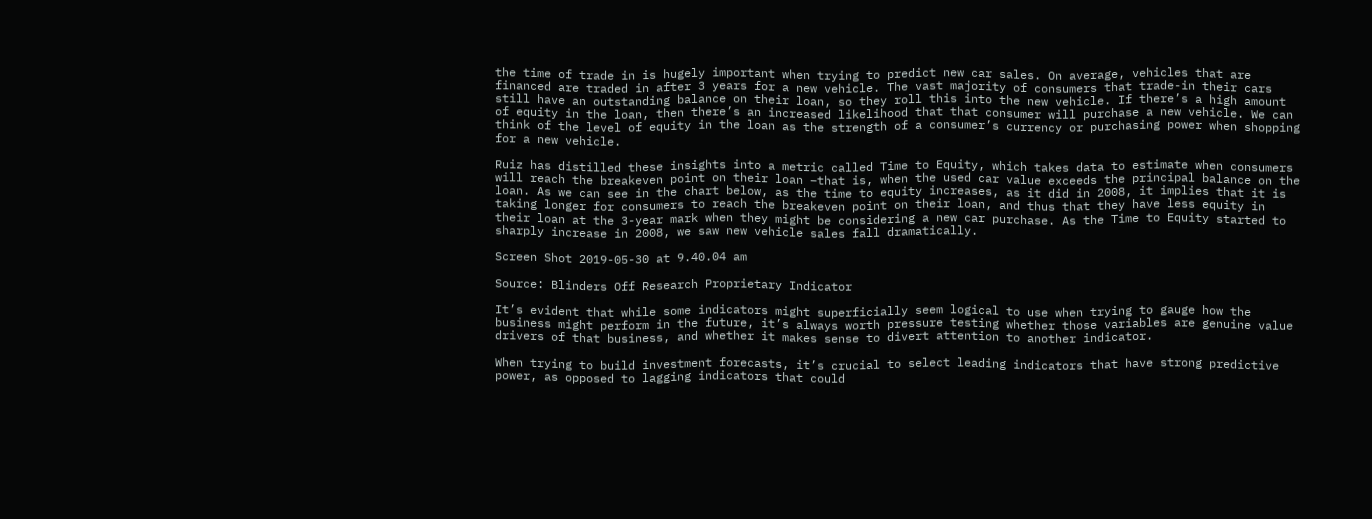the time of trade in is hugely important when trying to predict new car sales. On average, vehicles that are financed are traded in after 3 years for a new vehicle. The vast majority of consumers that trade-in their cars still have an outstanding balance on their loan, so they roll this into the new vehicle. If there’s a high amount of equity in the loan, then there’s an increased likelihood that that consumer will purchase a new vehicle. We can think of the level of equity in the loan as the strength of a consumer’s currency or purchasing power when shopping for a new vehicle.

Ruiz has distilled these insights into a metric called Time to Equity, which takes data to estimate when consumers will reach the breakeven point on their loan –that is, when the used car value exceeds the principal balance on the loan. As we can see in the chart below, as the time to equity increases, as it did in 2008, it implies that it is taking longer for consumers to reach the breakeven point on their loan, and thus that they have less equity in their loan at the 3-year mark when they might be considering a new car purchase. As the Time to Equity started to sharply increase in 2008, we saw new vehicle sales fall dramatically.

Screen Shot 2019-05-30 at 9.40.04 am

Source: Blinders Off Research Proprietary Indicator

It’s evident that while some indicators might superficially seem logical to use when trying to gauge how the business might perform in the future, it’s always worth pressure testing whether those variables are genuine value drivers of that business, and whether it makes sense to divert attention to another indicator.

When trying to build investment forecasts, it’s crucial to select leading indicators that have strong predictive power, as opposed to lagging indicators that could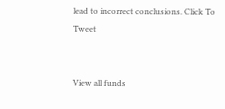lead to incorrect conclusions. Click To Tweet


View all funds